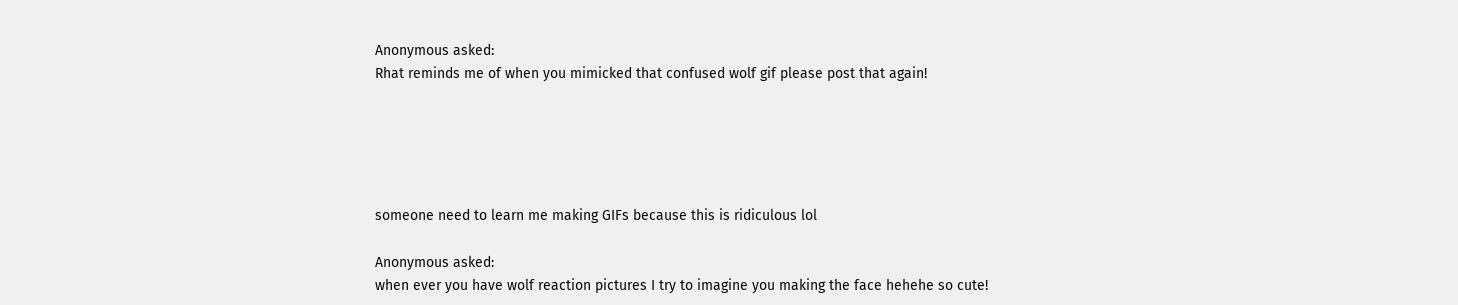Anonymous asked:
Rhat reminds me of when you mimicked that confused wolf gif please post that again!





someone need to learn me making GIFs because this is ridiculous lol

Anonymous asked:
when ever you have wolf reaction pictures I try to imagine you making the face hehehe so cute!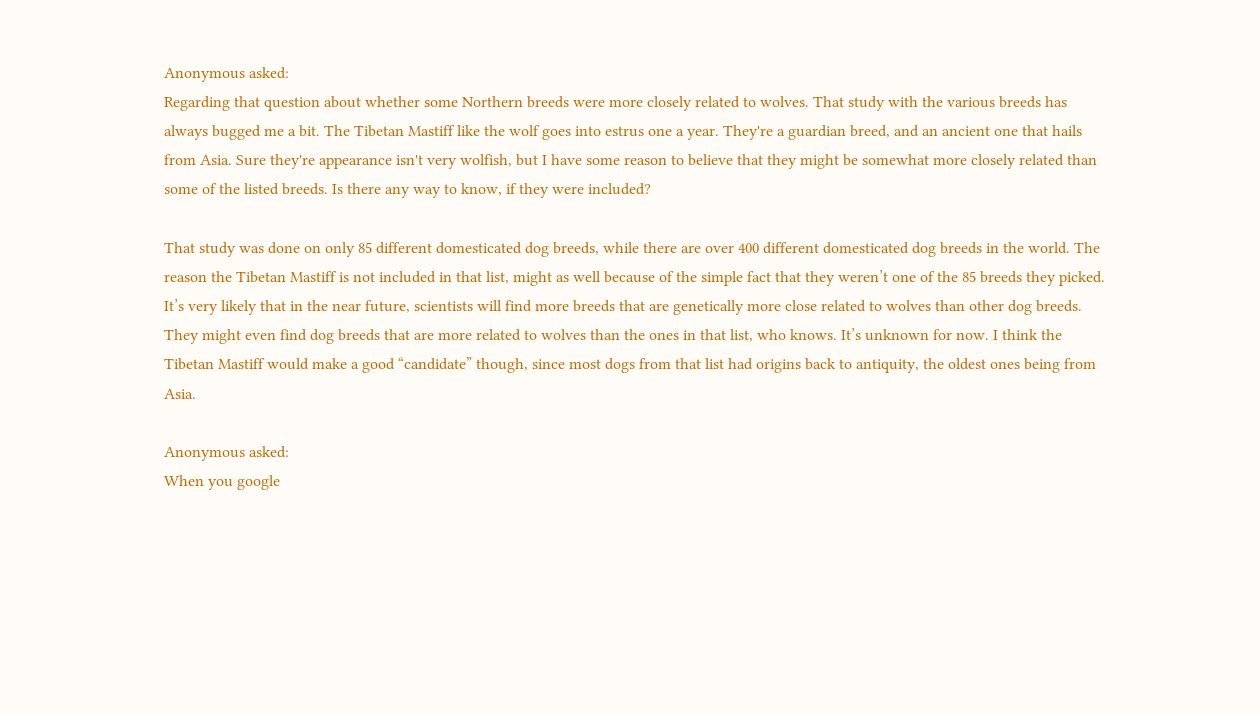Anonymous asked:
Regarding that question about whether some Northern breeds were more closely related to wolves. That study with the various breeds has always bugged me a bit. The Tibetan Mastiff like the wolf goes into estrus one a year. They're a guardian breed, and an ancient one that hails from Asia. Sure they're appearance isn't very wolfish, but I have some reason to believe that they might be somewhat more closely related than some of the listed breeds. Is there any way to know, if they were included?

That study was done on only 85 different domesticated dog breeds, while there are over 400 different domesticated dog breeds in the world. The reason the Tibetan Mastiff is not included in that list, might as well because of the simple fact that they weren’t one of the 85 breeds they picked. It’s very likely that in the near future, scientists will find more breeds that are genetically more close related to wolves than other dog breeds. They might even find dog breeds that are more related to wolves than the ones in that list, who knows. It’s unknown for now. I think the Tibetan Mastiff would make a good “candidate” though, since most dogs from that list had origins back to antiquity, the oldest ones being from Asia.

Anonymous asked:
When you google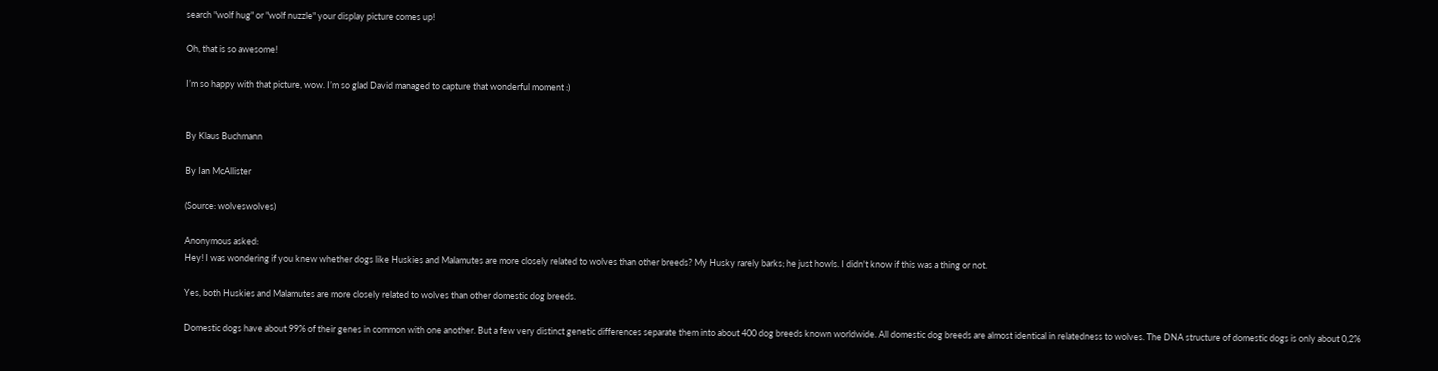search "wolf hug" or "wolf nuzzle" your display picture comes up!

Oh, that is so awesome!

I’m so happy with that picture, wow. I’m so glad David managed to capture that wonderful moment :)


By Klaus Buchmann

By Ian McAllister

(Source: wolveswolves)

Anonymous asked:
Hey! I was wondering if you knew whether dogs like Huskies and Malamutes are more closely related to wolves than other breeds? My Husky rarely barks; he just howls. I didn't know if this was a thing or not.

Yes, both Huskies and Malamutes are more closely related to wolves than other domestic dog breeds.

Domestic dogs have about 99% of their genes in common with one another. But a few very distinct genetic differences separate them into about 400 dog breeds known worldwide. All domestic dog breeds are almost identical in relatedness to wolves. The DNA structure of domestic dogs is only about 0,2%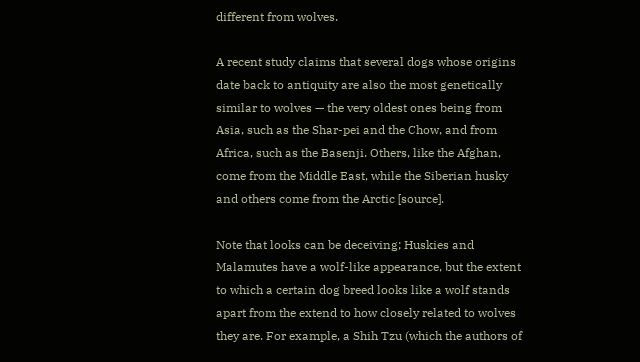different from wolves.

A recent study claims that several dogs whose origins date back to antiquity are also the most genetically similar to wolves — the very oldest ones being from Asia, such as the Shar-pei and the Chow, and from Africa, such as the Basenji. Others, like the Afghan, come from the Middle East, while the Siberian husky and others come from the Arctic [source].

Note that looks can be deceiving; Huskies and Malamutes have a wolf-like appearance, but the extent to which a certain dog breed looks like a wolf stands apart from the extend to how closely related to wolves they are. For example, a Shih Tzu (which the authors of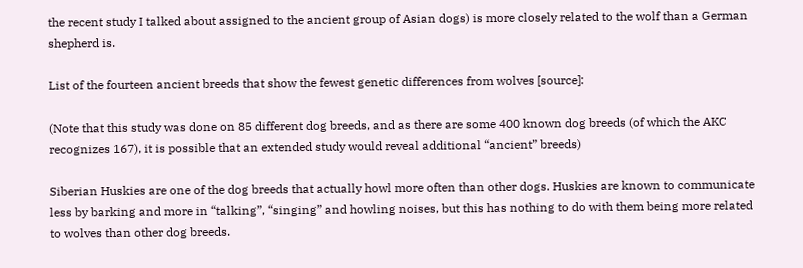the recent study I talked about assigned to the ancient group of Asian dogs) is more closely related to the wolf than a German shepherd is.

List of the fourteen ancient breeds that show the fewest genetic differences from wolves [source]:

(Note that this study was done on 85 different dog breeds, and as there are some 400 known dog breeds (of which the AKC recognizes 167), it is possible that an extended study would reveal additional “ancient” breeds)

Siberian Huskies are one of the dog breeds that actually howl more often than other dogs. Huskies are known to communicate less by barking and more in “talking”, “singing” and howling noises, but this has nothing to do with them being more related to wolves than other dog breeds.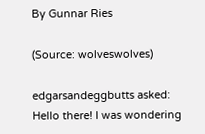By Gunnar Ries

(Source: wolveswolves)

edgarsandeggbutts asked:
Hello there! I was wondering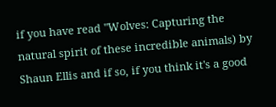if you have read "Wolves: Capturing the natural spirit of these incredible animals) by Shaun Ellis and if so, if you think it's a good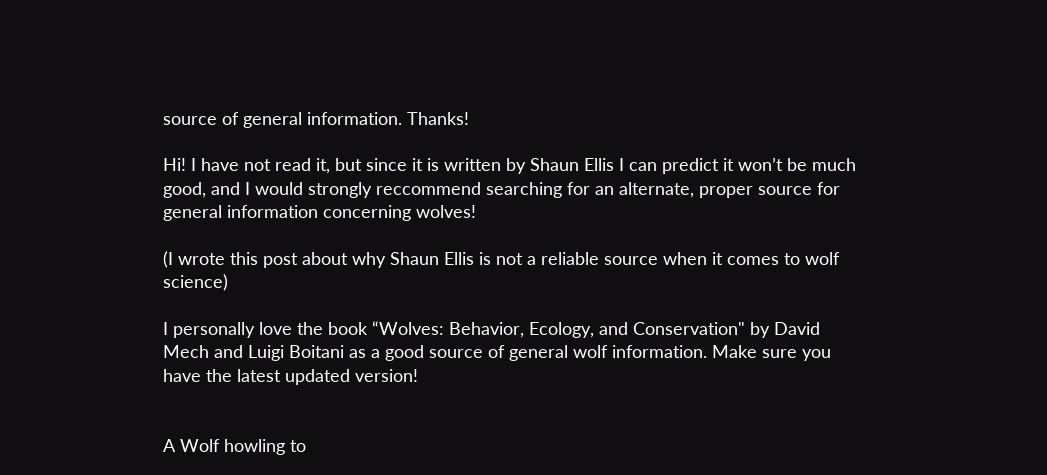source of general information. Thanks!

Hi! I have not read it, but since it is written by Shaun Ellis I can predict it won’t be much good, and I would strongly reccommend searching for an alternate, proper source for general information concerning wolves!

(I wrote this post about why Shaun Ellis is not a reliable source when it comes to wolf science)

I personally love the book “Wolves: Behavior, Ecology, and Conservation" by David Mech and Luigi Boitani as a good source of general wolf information. Make sure you have the latest updated version!


A Wolf howling to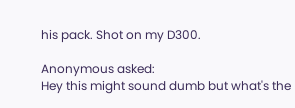his pack. Shot on my D300.

Anonymous asked:
Hey this might sound dumb but what's the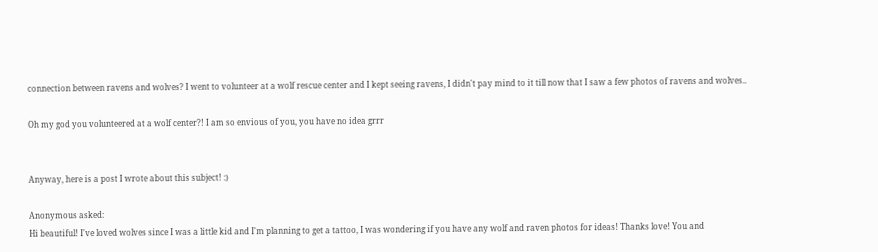connection between ravens and wolves? I went to volunteer at a wolf rescue center and I kept seeing ravens, I didn't pay mind to it till now that I saw a few photos of ravens and wolves..

Oh my god you volunteered at a wolf center?! I am so envious of you, you have no idea grrr


Anyway, here is a post I wrote about this subject! :)

Anonymous asked:
Hi beautiful! I've loved wolves since I was a little kid and I'm planning to get a tattoo, I was wondering if you have any wolf and raven photos for ideas! Thanks love! You and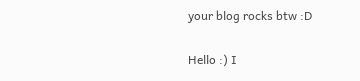your blog rocks btw :D

Hello :) I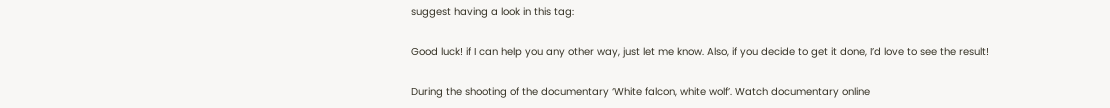suggest having a look in this tag:

Good luck! if I can help you any other way, just let me know. Also, if you decide to get it done, I’d love to see the result!

During the shooting of the documentary ‘White falcon, white wolf’. Watch documentary online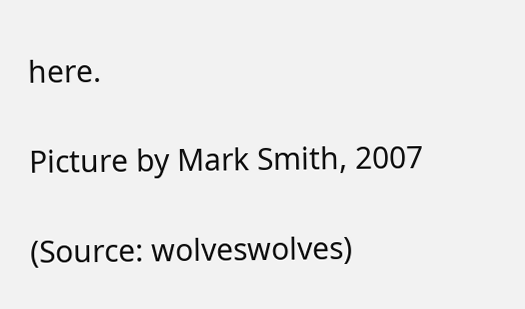here.

Picture by Mark Smith, 2007

(Source: wolveswolves)